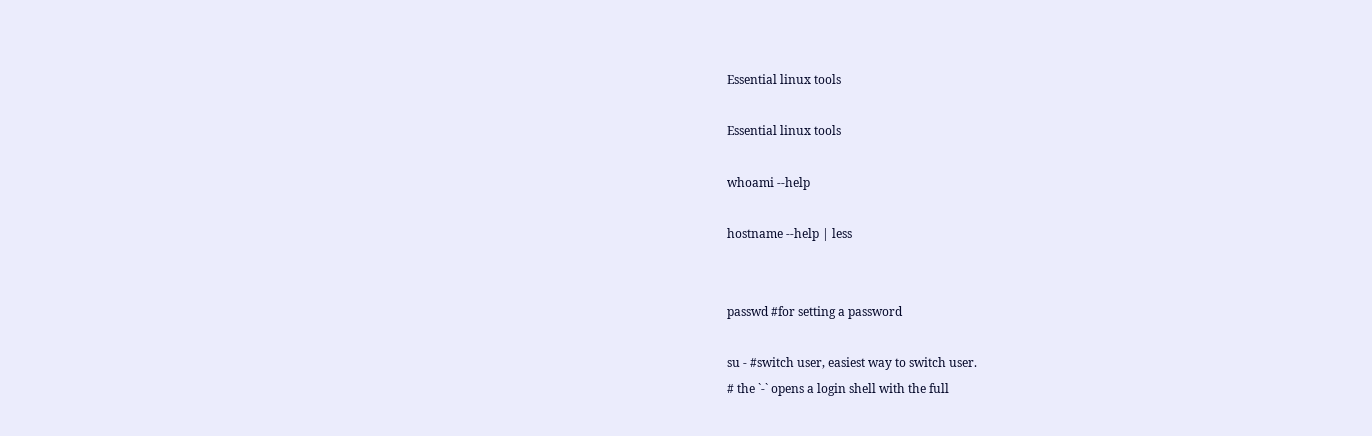Essential linux tools

Essential linux tools

whoami --help

hostname --help | less


passwd #for setting a password

su - #switch user, easiest way to switch user.
# the `-` opens a login shell with the full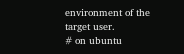environment of the target user.
# on ubuntu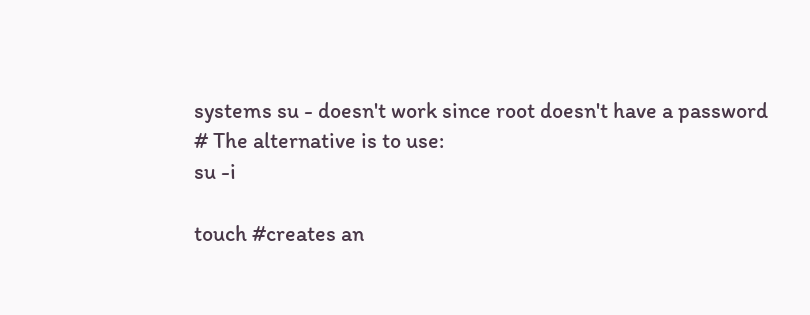systems su - doesn't work since root doesn't have a password
# The alternative is to use:
su -i

touch #creates an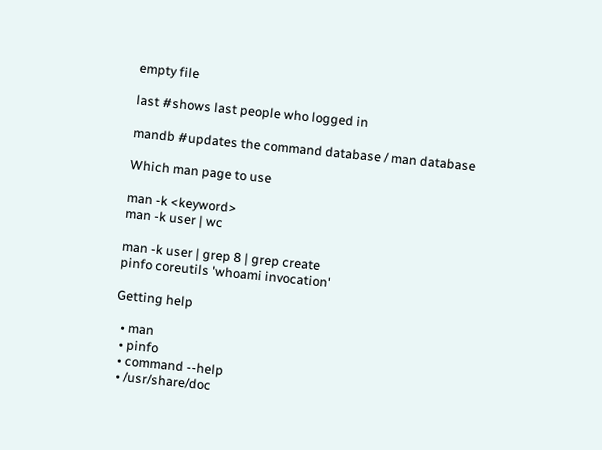empty file

last #shows last people who logged in

mandb #updates the command database / man database

Which man page to use

man -k <keyword>
man -k user | wc

man -k user | grep 8 | grep create
pinfo coreutils 'whoami invocation'

Getting help

  • man
  • pinfo
  • command --help
  • /usr/share/doc